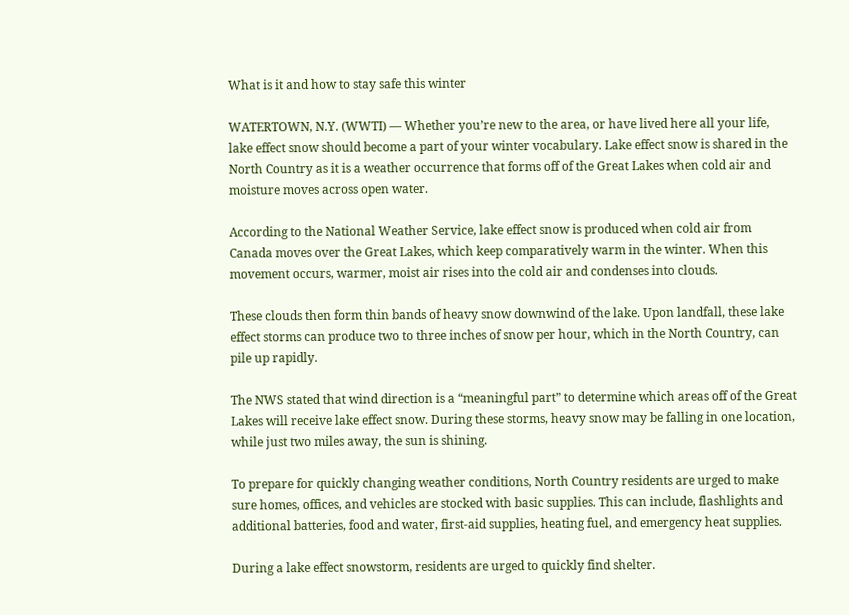What is it and how to stay safe this winter

WATERTOWN, N.Y. (WWTI) — Whether you’re new to the area, or have lived here all your life, lake effect snow should become a part of your winter vocabulary. Lake effect snow is shared in the North Country as it is a weather occurrence that forms off of the Great Lakes when cold air and moisture moves across open water.

According to the National Weather Service, lake effect snow is produced when cold air from Canada moves over the Great Lakes, which keep comparatively warm in the winter. When this movement occurs, warmer, moist air rises into the cold air and condenses into clouds.

These clouds then form thin bands of heavy snow downwind of the lake. Upon landfall, these lake effect storms can produce two to three inches of snow per hour, which in the North Country, can pile up rapidly.

The NWS stated that wind direction is a “meaningful part” to determine which areas off of the Great Lakes will receive lake effect snow. During these storms, heavy snow may be falling in one location, while just two miles away, the sun is shining.

To prepare for quickly changing weather conditions, North Country residents are urged to make sure homes, offices, and vehicles are stocked with basic supplies. This can include, flashlights and additional batteries, food and water, first-aid supplies, heating fuel, and emergency heat supplies.

During a lake effect snowstorm, residents are urged to quickly find shelter.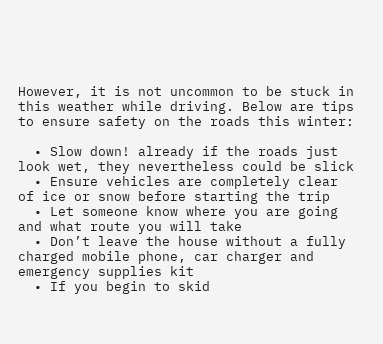However, it is not uncommon to be stuck in this weather while driving. Below are tips to ensure safety on the roads this winter:

  • Slow down! already if the roads just look wet, they nevertheless could be slick
  • Ensure vehicles are completely clear of ice or snow before starting the trip
  • Let someone know where you are going and what route you will take
  • Don’t leave the house without a fully charged mobile phone, car charger and emergency supplies kit
  • If you begin to skid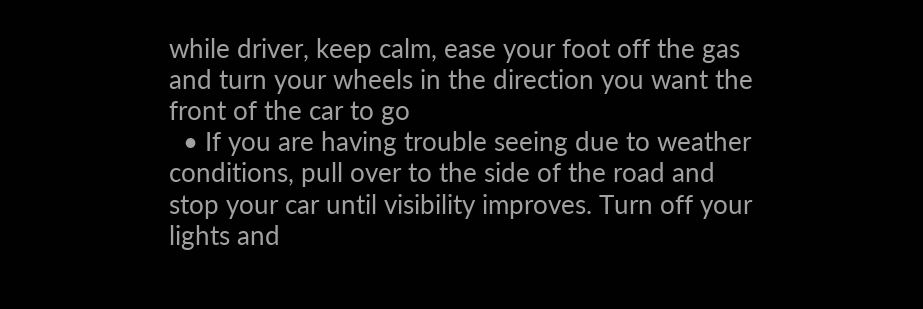while driver, keep calm, ease your foot off the gas and turn your wheels in the direction you want the front of the car to go
  • If you are having trouble seeing due to weather conditions, pull over to the side of the road and stop your car until visibility improves. Turn off your lights and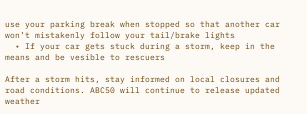use your parking break when stopped so that another car won’t mistakenly follow your tail/brake lights
  • If your car gets stuck during a storm, keep in the means and be vesible to rescuers

After a storm hits, stay informed on local closures and road conditions. ABC50 will continue to release updated weather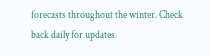forecasts throughout the winter. Check back daily for updates.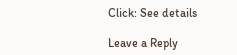Click: See details

Leave a Reply